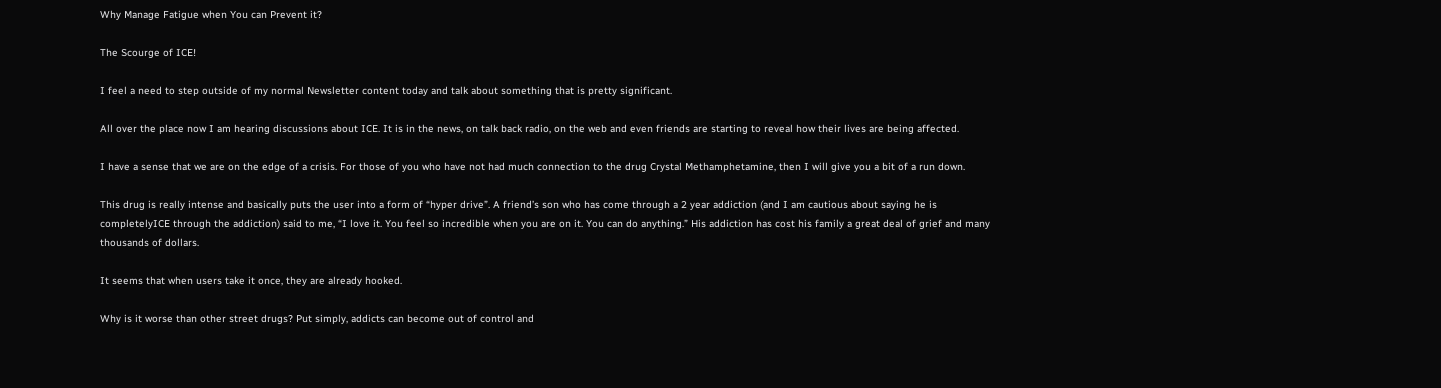Why Manage Fatigue when You can Prevent it?

The Scourge of ICE!

I feel a need to step outside of my normal Newsletter content today and talk about something that is pretty significant.

All over the place now I am hearing discussions about ICE. It is in the news, on talk back radio, on the web and even friends are starting to reveal how their lives are being affected.

I have a sense that we are on the edge of a crisis. For those of you who have not had much connection to the drug Crystal Methamphetamine, then I will give you a bit of a run down.

This drug is really intense and basically puts the user into a form of “hyper drive”. A friend’s son who has come through a 2 year addiction (and I am cautious about saying he is completelyICE through the addiction) said to me, “I love it. You feel so incredible when you are on it. You can do anything.” His addiction has cost his family a great deal of grief and many thousands of dollars.

It seems that when users take it once, they are already hooked.

Why is it worse than other street drugs? Put simply, addicts can become out of control and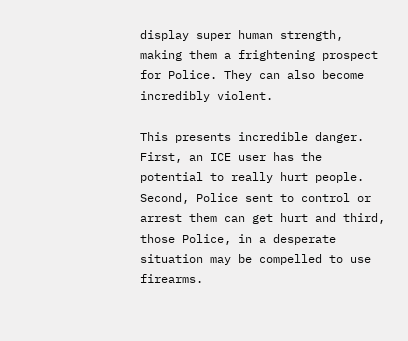display super human strength, making them a frightening prospect for Police. They can also become incredibly violent.

This presents incredible danger. First, an ICE user has the potential to really hurt people. Second, Police sent to control or arrest them can get hurt and third, those Police, in a desperate situation may be compelled to use firearms.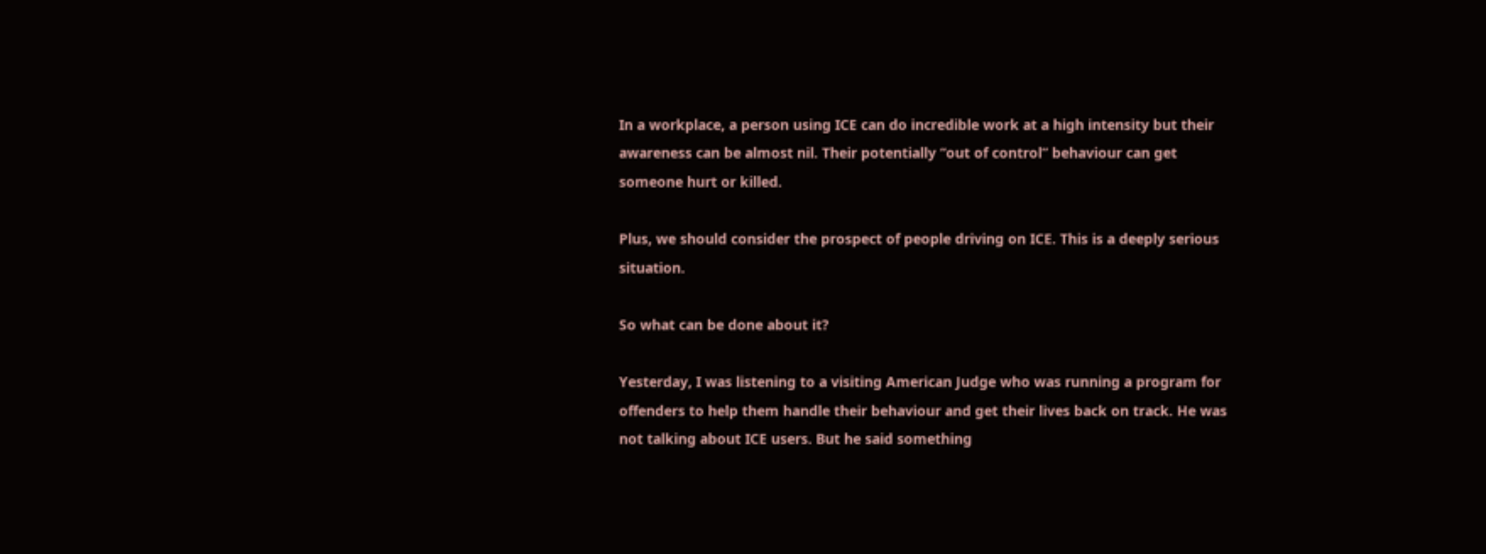In a workplace, a person using ICE can do incredible work at a high intensity but their awareness can be almost nil. Their potentially “out of control” behaviour can get someone hurt or killed.

Plus, we should consider the prospect of people driving on ICE. This is a deeply serious situation.

So what can be done about it?

Yesterday, I was listening to a visiting American Judge who was running a program for offenders to help them handle their behaviour and get their lives back on track. He was not talking about ICE users. But he said something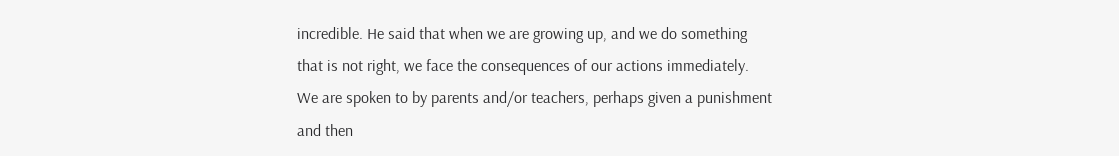incredible. He said that when we are growing up, and we do something that is not right, we face the consequences of our actions immediately. We are spoken to by parents and/or teachers, perhaps given a punishment and then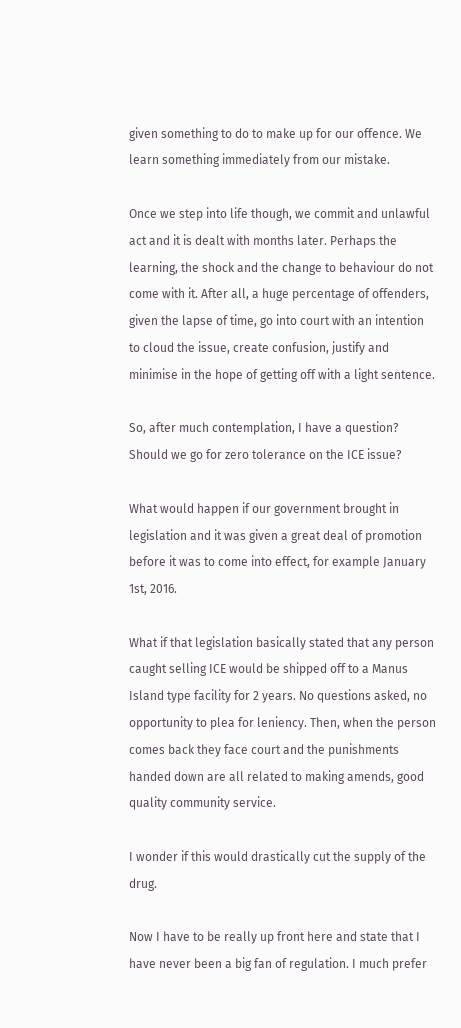given something to do to make up for our offence. We learn something immediately from our mistake.

Once we step into life though, we commit and unlawful act and it is dealt with months later. Perhaps the learning, the shock and the change to behaviour do not come with it. After all, a huge percentage of offenders, given the lapse of time, go into court with an intention to cloud the issue, create confusion, justify and minimise in the hope of getting off with a light sentence.

So, after much contemplation, I have a question? Should we go for zero tolerance on the ICE issue?

What would happen if our government brought in legislation and it was given a great deal of promotion before it was to come into effect, for example January 1st, 2016.

What if that legislation basically stated that any person caught selling ICE would be shipped off to a Manus Island type facility for 2 years. No questions asked, no opportunity to plea for leniency. Then, when the person comes back they face court and the punishments handed down are all related to making amends, good quality community service.

I wonder if this would drastically cut the supply of the drug.

Now I have to be really up front here and state that I have never been a big fan of regulation. I much prefer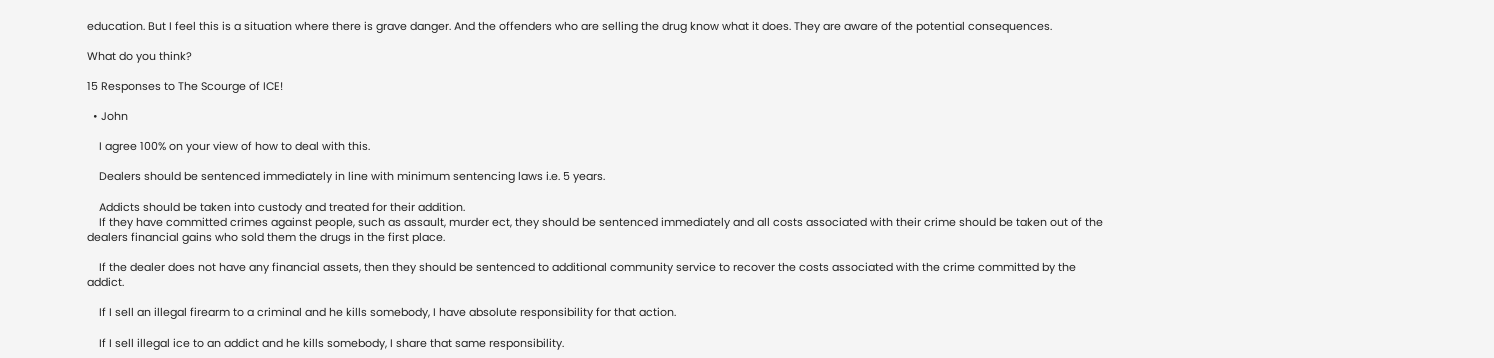education. But I feel this is a situation where there is grave danger. And the offenders who are selling the drug know what it does. They are aware of the potential consequences.

What do you think?

15 Responses to The Scourge of ICE!

  • John

    I agree 100% on your view of how to deal with this.

    Dealers should be sentenced immediately in line with minimum sentencing laws i.e. 5 years.

    Addicts should be taken into custody and treated for their addition.
    If they have committed crimes against people, such as assault, murder ect, they should be sentenced immediately and all costs associated with their crime should be taken out of the dealers financial gains who sold them the drugs in the first place.

    If the dealer does not have any financial assets, then they should be sentenced to additional community service to recover the costs associated with the crime committed by the addict.

    If I sell an illegal firearm to a criminal and he kills somebody, I have absolute responsibility for that action.

    If I sell illegal ice to an addict and he kills somebody, I share that same responsibility.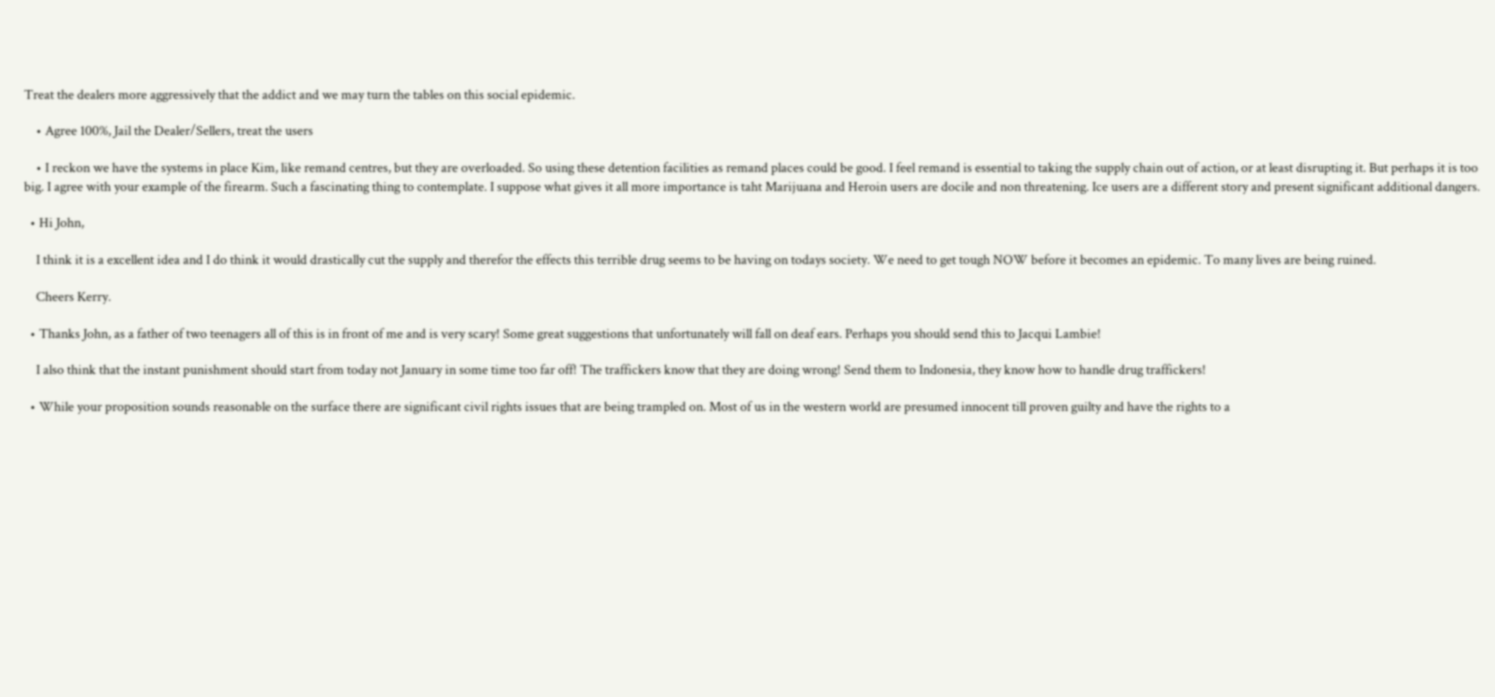Treat the dealers more aggressively that the addict and we may turn the tables on this social epidemic.

    • Agree 100%, Jail the Dealer/Sellers, treat the users

    • I reckon we have the systems in place Kim, like remand centres, but they are overloaded. So using these detention facilities as remand places could be good. I feel remand is essential to taking the supply chain out of action, or at least disrupting it. But perhaps it is too big. I agree with your example of the firearm. Such a fascinating thing to contemplate. I suppose what gives it all more importance is taht Marijuana and Heroin users are docile and non threatening. Ice users are a different story and present significant additional dangers.

  • Hi John,

    I think it is a excellent idea and I do think it would drastically cut the supply and therefor the effects this terrible drug seems to be having on todays society. We need to get tough NOW before it becomes an epidemic. To many lives are being ruined.

    Cheers Kerry.

  • Thanks John, as a father of two teenagers all of this is in front of me and is very scary! Some great suggestions that unfortunately will fall on deaf ears. Perhaps you should send this to Jacqui Lambie!

    I also think that the instant punishment should start from today not January in some time too far off! The traffickers know that they are doing wrong! Send them to Indonesia, they know how to handle drug traffickers!

  • While your proposition sounds reasonable on the surface there are significant civil rights issues that are being trampled on. Most of us in the western world are presumed innocent till proven guilty and have the rights to a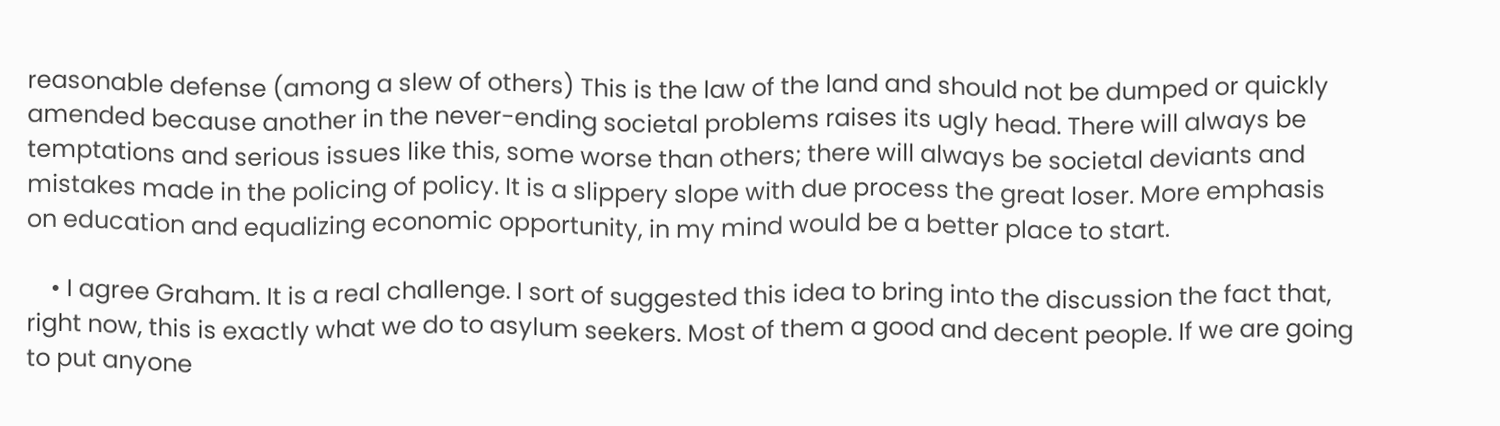reasonable defense (among a slew of others) This is the law of the land and should not be dumped or quickly amended because another in the never-ending societal problems raises its ugly head. There will always be temptations and serious issues like this, some worse than others; there will always be societal deviants and mistakes made in the policing of policy. It is a slippery slope with due process the great loser. More emphasis on education and equalizing economic opportunity, in my mind would be a better place to start.

    • I agree Graham. It is a real challenge. I sort of suggested this idea to bring into the discussion the fact that, right now, this is exactly what we do to asylum seekers. Most of them a good and decent people. If we are going to put anyone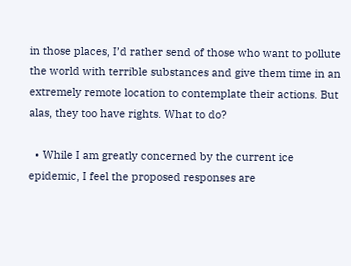in those places, I’d rather send of those who want to pollute the world with terrible substances and give them time in an extremely remote location to contemplate their actions. But alas, they too have rights. What to do?

  • While I am greatly concerned by the current ice epidemic, I feel the proposed responses are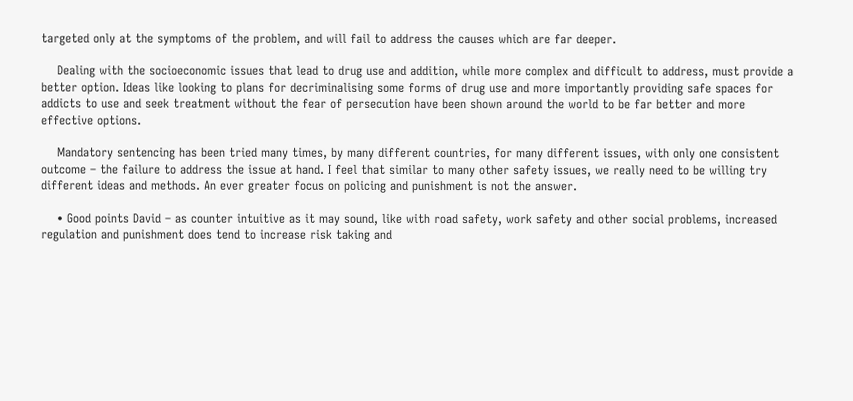targeted only at the symptoms of the problem, and will fail to address the causes which are far deeper.

    Dealing with the socioeconomic issues that lead to drug use and addition, while more complex and difficult to address, must provide a better option. Ideas like looking to plans for decriminalising some forms of drug use and more importantly providing safe spaces for addicts to use and seek treatment without the fear of persecution have been shown around the world to be far better and more effective options.

    Mandatory sentencing has been tried many times, by many different countries, for many different issues, with only one consistent outcome – the failure to address the issue at hand. I feel that similar to many other safety issues, we really need to be willing try different ideas and methods. An ever greater focus on policing and punishment is not the answer.

    • Good points David – as counter intuitive as it may sound, like with road safety, work safety and other social problems, increased regulation and punishment does tend to increase risk taking and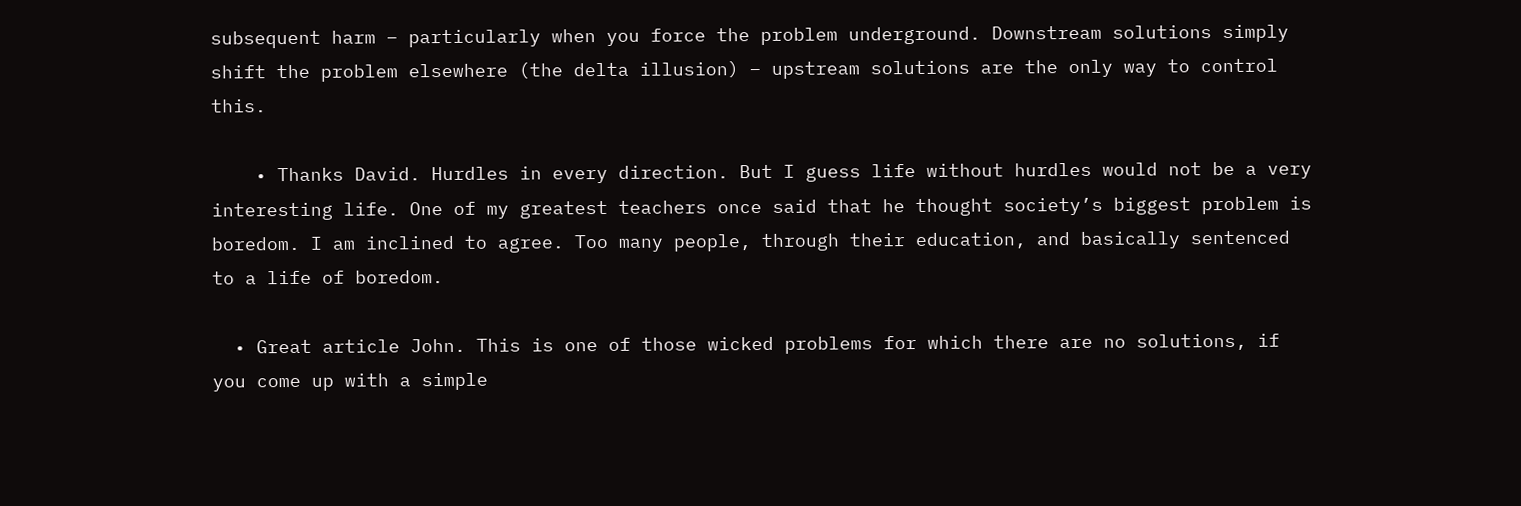subsequent harm – particularly when you force the problem underground. Downstream solutions simply shift the problem elsewhere (the delta illusion) – upstream solutions are the only way to control this.

    • Thanks David. Hurdles in every direction. But I guess life without hurdles would not be a very interesting life. One of my greatest teachers once said that he thought society’s biggest problem is boredom. I am inclined to agree. Too many people, through their education, and basically sentenced to a life of boredom.

  • Great article John. This is one of those wicked problems for which there are no solutions, if you come up with a simple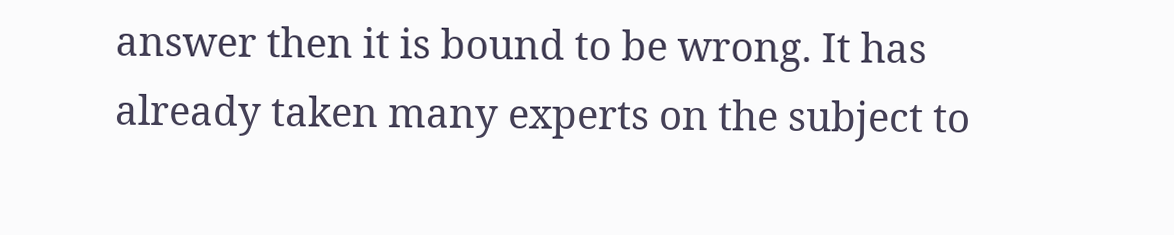answer then it is bound to be wrong. It has already taken many experts on the subject to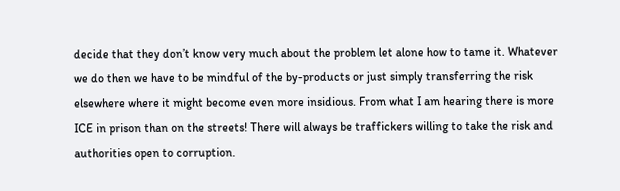decide that they don’t know very much about the problem let alone how to tame it. Whatever we do then we have to be mindful of the by-products or just simply transferring the risk elsewhere where it might become even more insidious. From what I am hearing there is more ICE in prison than on the streets! There will always be traffickers willing to take the risk and authorities open to corruption.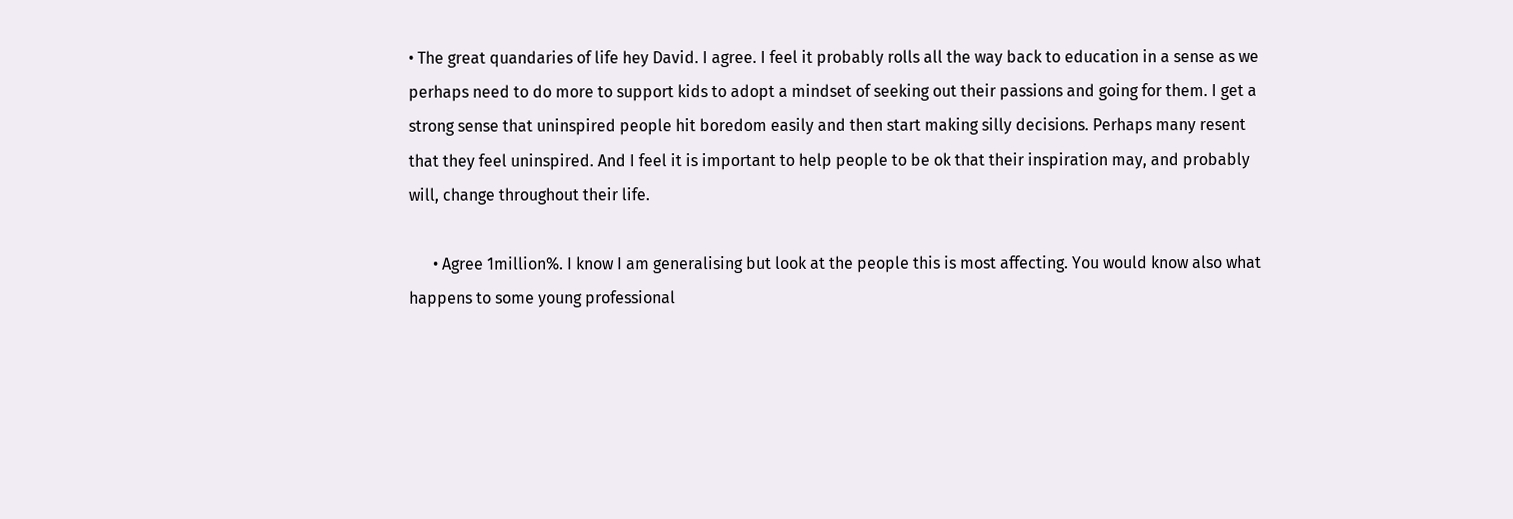• The great quandaries of life hey David. I agree. I feel it probably rolls all the way back to education in a sense as we perhaps need to do more to support kids to adopt a mindset of seeking out their passions and going for them. I get a strong sense that uninspired people hit boredom easily and then start making silly decisions. Perhaps many resent that they feel uninspired. And I feel it is important to help people to be ok that their inspiration may, and probably will, change throughout their life.

      • Agree 1million%. I know I am generalising but look at the people this is most affecting. You would know also what happens to some young professional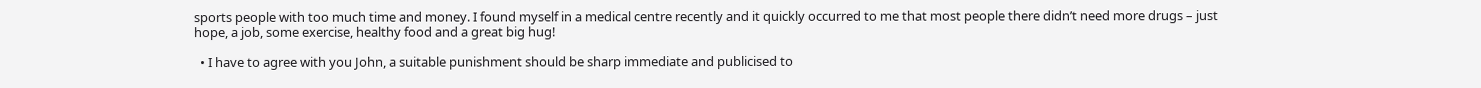sports people with too much time and money. I found myself in a medical centre recently and it quickly occurred to me that most people there didn’t need more drugs – just hope, a job, some exercise, healthy food and a great big hug!

  • I have to agree with you John, a suitable punishment should be sharp immediate and publicised to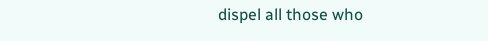dispel all those who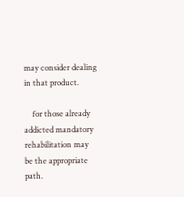may consider dealing in that product.

    for those already addicted mandatory rehabilitation may be the appropriate path.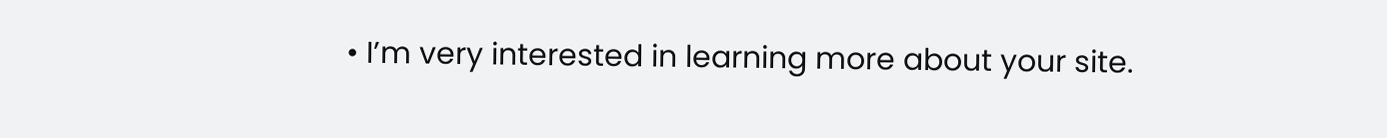• I’m very interested in learning more about your site.